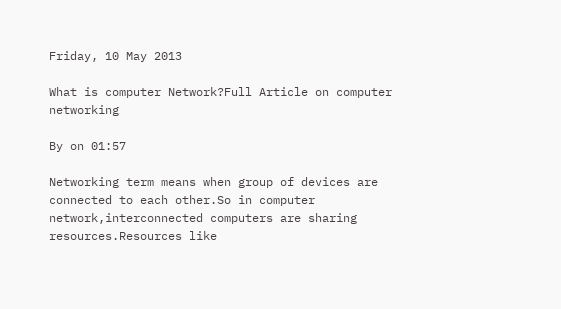Friday, 10 May 2013

What is computer Network?Full Article on computer networking

By on 01:57

Networking term means when group of devices are connected to each other.So in computer network,interconnected computers are sharing resources.Resources like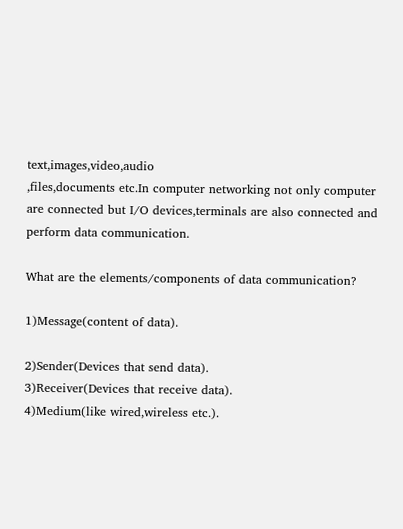text,images,video,audio
,files,documents etc.In computer networking not only computer are connected but I/O devices,terminals are also connected and perform data communication.

What are the elements/components of data communication?

1)Message(content of data).

2)Sender(Devices that send data).
3)Receiver(Devices that receive data).
4)Medium(like wired,wireless etc.).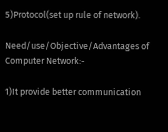5)Protocol(set up rule of network).

Need/use/Objective/Advantages of Computer Network:-

1)It provide better communication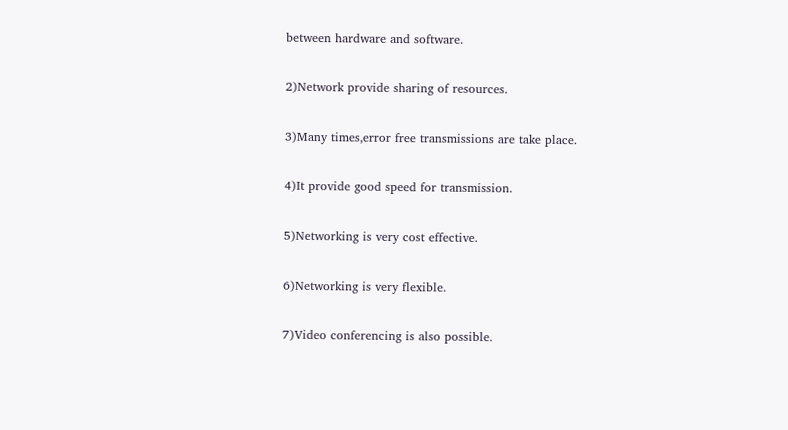between hardware and software.

2)Network provide sharing of resources.

3)Many times,error free transmissions are take place.

4)It provide good speed for transmission.

5)Networking is very cost effective.

6)Networking is very flexible.

7)Video conferencing is also possible.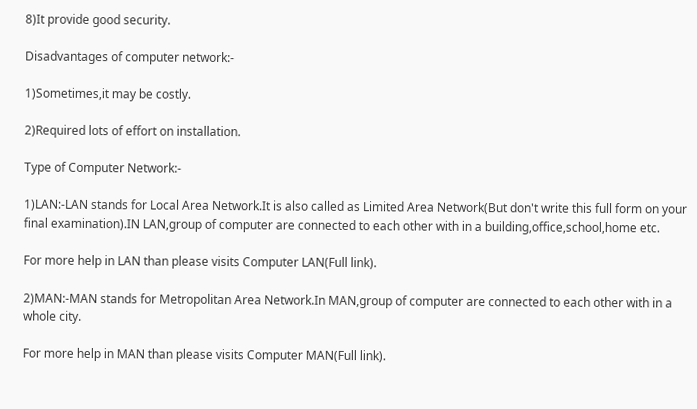8)It provide good security.

Disadvantages of computer network:-

1)Sometimes,it may be costly.

2)Required lots of effort on installation.

Type of Computer Network:-

1)LAN:-LAN stands for Local Area Network.It is also called as Limited Area Network(But don't write this full form on your final examination).IN LAN,group of computer are connected to each other with in a building,office,school,home etc.

For more help in LAN than please visits Computer LAN(Full link).

2)MAN:-MAN stands for Metropolitan Area Network.In MAN,group of computer are connected to each other with in a whole city.

For more help in MAN than please visits Computer MAN(Full link).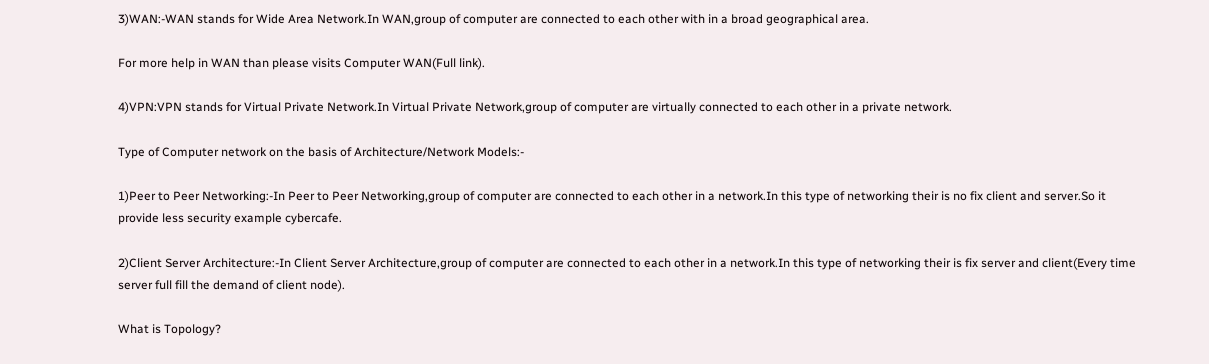3)WAN:-WAN stands for Wide Area Network.In WAN,group of computer are connected to each other with in a broad geographical area.

For more help in WAN than please visits Computer WAN(Full link).

4)VPN:VPN stands for Virtual Private Network.In Virtual Private Network,group of computer are virtually connected to each other in a private network.

Type of Computer network on the basis of Architecture/Network Models:-

1)Peer to Peer Networking:-In Peer to Peer Networking,group of computer are connected to each other in a network.In this type of networking their is no fix client and server.So it provide less security example cybercafe.

2)Client Server Architecture:-In Client Server Architecture,group of computer are connected to each other in a network.In this type of networking their is fix server and client(Every time server full fill the demand of client node).

What is Topology?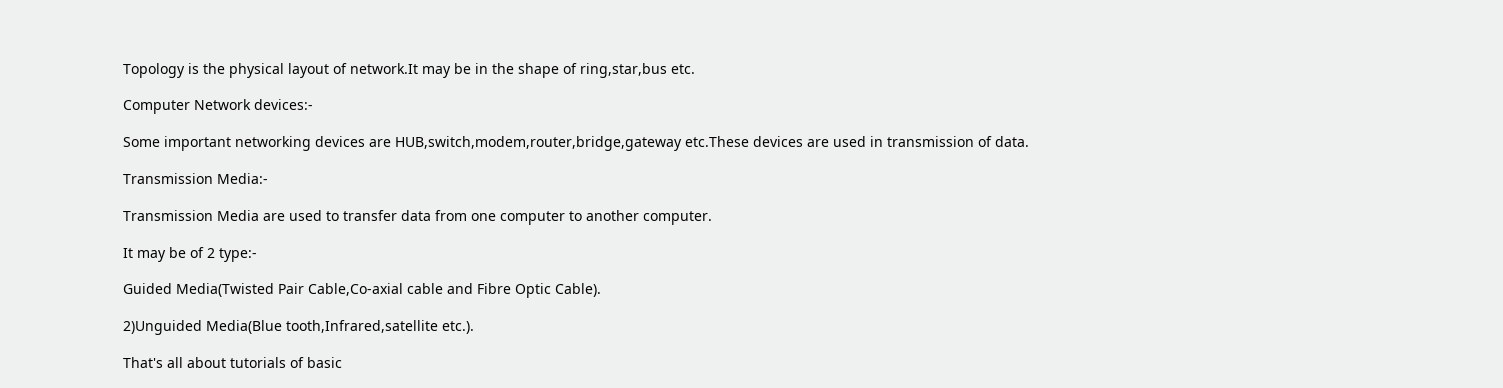Topology is the physical layout of network.It may be in the shape of ring,star,bus etc.

Computer Network devices:-

Some important networking devices are HUB,switch,modem,router,bridge,gateway etc.These devices are used in transmission of data.

Transmission Media:-

Transmission Media are used to transfer data from one computer to another computer.

It may be of 2 type:-

Guided Media(Twisted Pair Cable,Co-axial cable and Fibre Optic Cable).

2)Unguided Media(Blue tooth,Infrared,satellite etc.).

That's all about tutorials of basic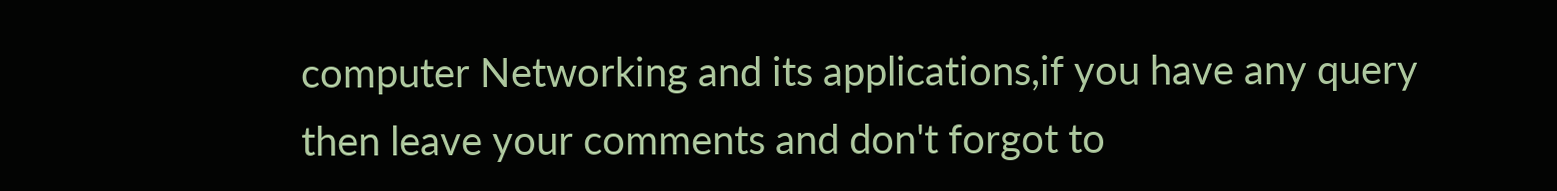computer Networking and its applications,if you have any query then leave your comments and don't forgot to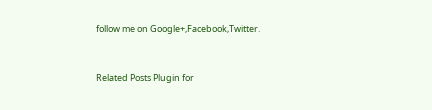follow me on Google+,Facebook,Twitter.


Related Posts Plugin for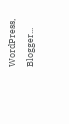WordPress, Blogger...